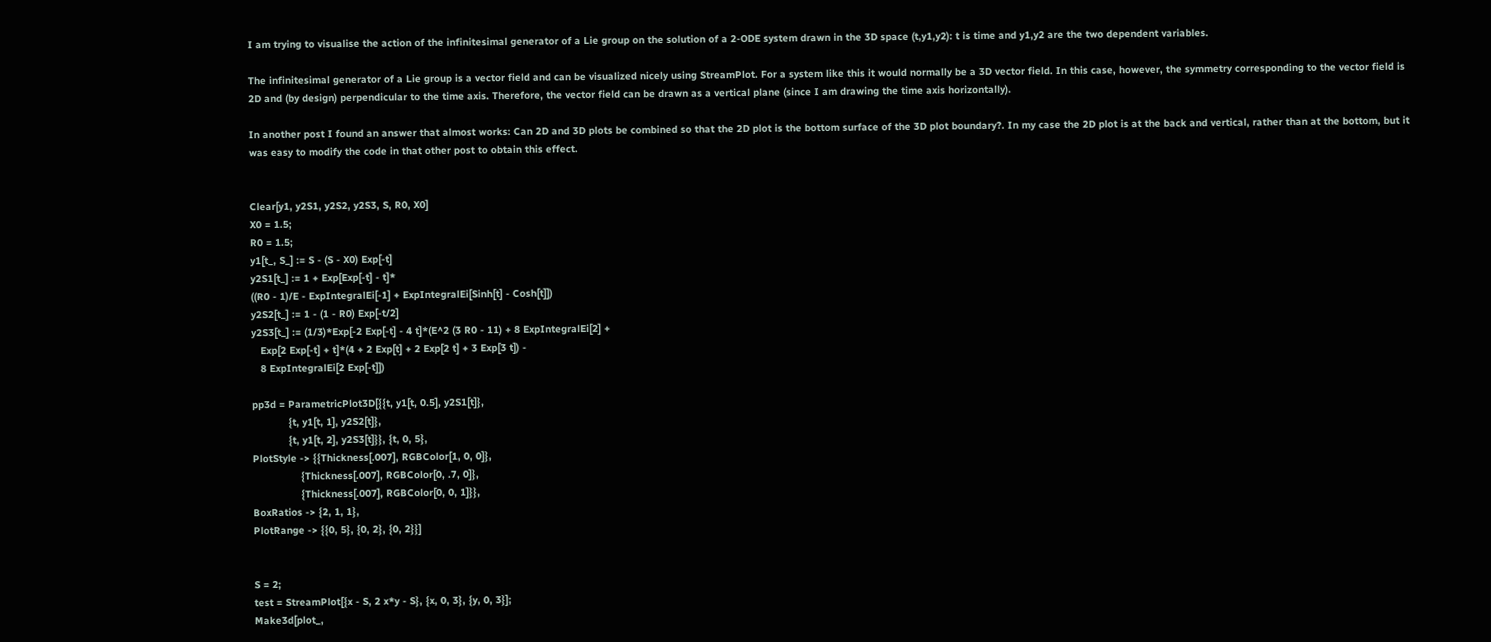I am trying to visualise the action of the infinitesimal generator of a Lie group on the solution of a 2-ODE system drawn in the 3D space (t,y1,y2): t is time and y1,y2 are the two dependent variables.

The infinitesimal generator of a Lie group is a vector field and can be visualized nicely using StreamPlot. For a system like this it would normally be a 3D vector field. In this case, however, the symmetry corresponding to the vector field is 2D and (by design) perpendicular to the time axis. Therefore, the vector field can be drawn as a vertical plane (since I am drawing the time axis horizontally).

In another post I found an answer that almost works: Can 2D and 3D plots be combined so that the 2D plot is the bottom surface of the 3D plot boundary?. In my case the 2D plot is at the back and vertical, rather than at the bottom, but it was easy to modify the code in that other post to obtain this effect.


Clear[y1, y2S1, y2S2, y2S3, S, R0, X0]
X0 = 1.5;
R0 = 1.5;
y1[t_, S_] := S - (S - X0) Exp[-t]
y2S1[t_] := 1 + Exp[Exp[-t] - t]*
((R0 - 1)/E - ExpIntegralEi[-1] + ExpIntegralEi[Sinh[t] - Cosh[t]])
y2S2[t_] := 1 - (1 - R0) Exp[-t/2]
y2S3[t_] := (1/3)*Exp[-2 Exp[-t] - 4 t]*(E^2 (3 R0 - 11) + 8 ExpIntegralEi[2] +
   Exp[2 Exp[-t] + t]*(4 + 2 Exp[t] + 2 Exp[2 t] + 3 Exp[3 t]) -
   8 ExpIntegralEi[2 Exp[-t]])

pp3d = ParametricPlot3D[{{t, y1[t, 0.5], y2S1[t]},
            {t, y1[t, 1], y2S2[t]},
            {t, y1[t, 2], y2S3[t]}}, {t, 0, 5},
PlotStyle -> {{Thickness[.007], RGBColor[1, 0, 0]},
                {Thickness[.007], RGBColor[0, .7, 0]},
                {Thickness[.007], RGBColor[0, 0, 1]}},
BoxRatios -> {2, 1, 1},
PlotRange -> {{0, 5}, {0, 2}, {0, 2}}]


S = 2;
test = StreamPlot[{x - S, 2 x*y - S}, {x, 0, 3}, {y, 0, 3}];
Make3d[plot_,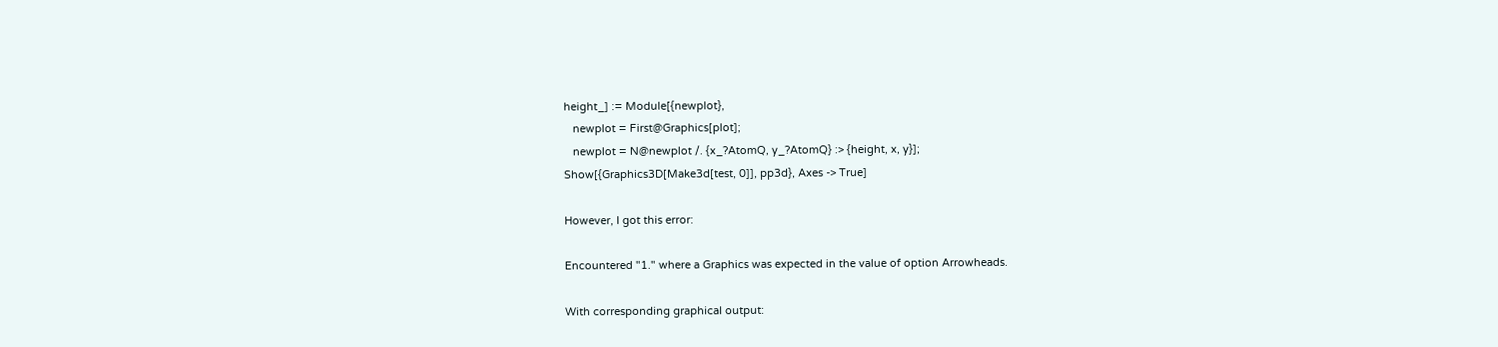height_] := Module[{newplot},
   newplot = First@Graphics[plot];
   newplot = N@newplot /. {x_?AtomQ, y_?AtomQ} :> {height, x, y}];
Show[{Graphics3D[Make3d[test, 0]], pp3d}, Axes -> True]

However, I got this error:

Encountered "1." where a Graphics was expected in the value of option Arrowheads.

With corresponding graphical output: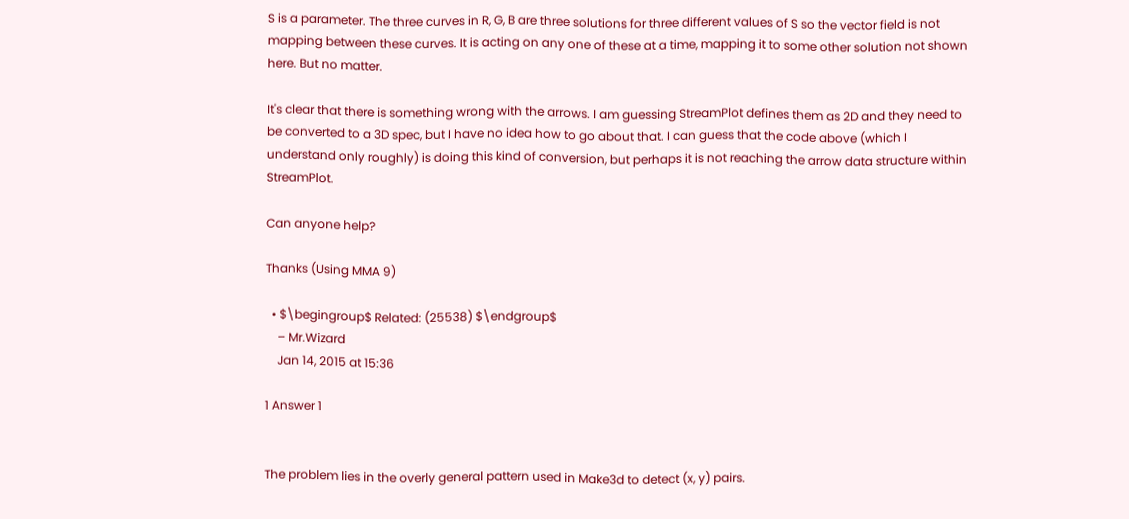S is a parameter. The three curves in R, G, B are three solutions for three different values of S so the vector field is not mapping between these curves. It is acting on any one of these at a time, mapping it to some other solution not shown here. But no matter.

It's clear that there is something wrong with the arrows. I am guessing StreamPlot defines them as 2D and they need to be converted to a 3D spec, but I have no idea how to go about that. I can guess that the code above (which I understand only roughly) is doing this kind of conversion, but perhaps it is not reaching the arrow data structure within StreamPlot.

Can anyone help?

Thanks (Using MMA 9)

  • $\begingroup$ Related: (25538) $\endgroup$
    – Mr.Wizard
    Jan 14, 2015 at 15:36

1 Answer 1


The problem lies in the overly general pattern used in Make3d to detect (x, y) pairs.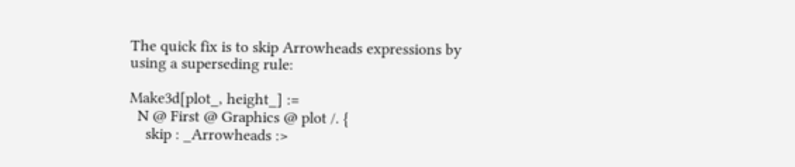The quick fix is to skip Arrowheads expressions by using a superseding rule:

Make3d[plot_, height_] :=
  N @ First @ Graphics @ plot /. {
    skip : _Arrowheads :>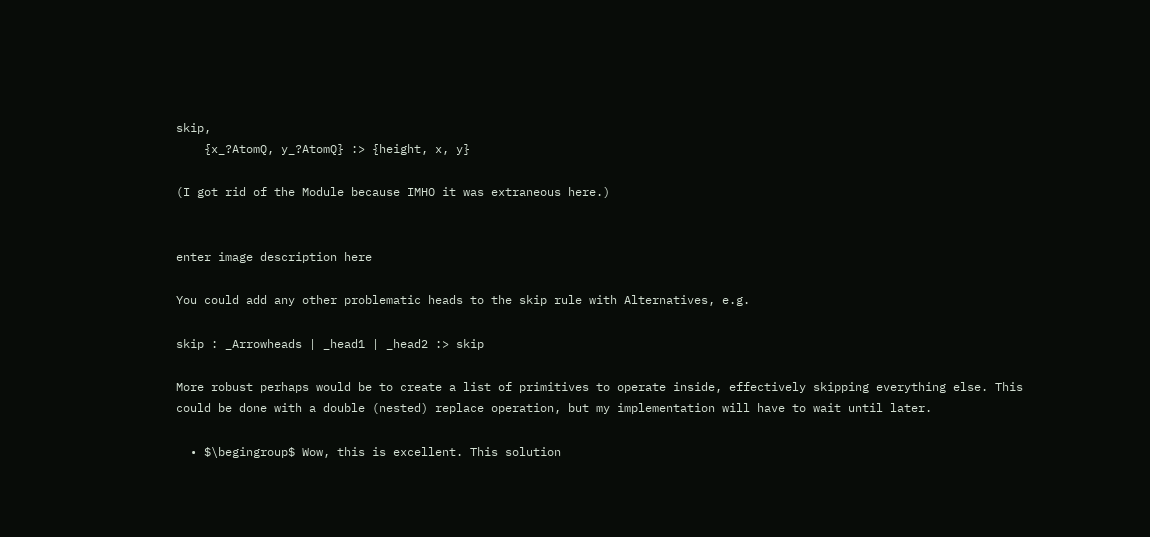skip,
    {x_?AtomQ, y_?AtomQ} :> {height, x, y}

(I got rid of the Module because IMHO it was extraneous here.)


enter image description here

You could add any other problematic heads to the skip rule with Alternatives, e.g.

skip : _Arrowheads | _head1 | _head2 :> skip

More robust perhaps would be to create a list of primitives to operate inside, effectively skipping everything else. This could be done with a double (nested) replace operation, but my implementation will have to wait until later.

  • $\begingroup$ Wow, this is excellent. This solution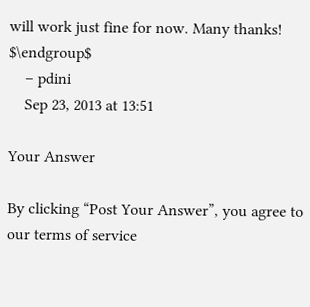will work just fine for now. Many thanks! $\endgroup$
    – pdini
    Sep 23, 2013 at 13:51

Your Answer

By clicking “Post Your Answer”, you agree to our terms of service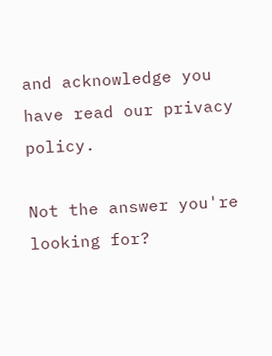and acknowledge you have read our privacy policy.

Not the answer you're looking for?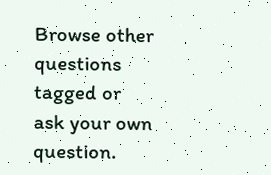Browse other questions tagged or ask your own question.